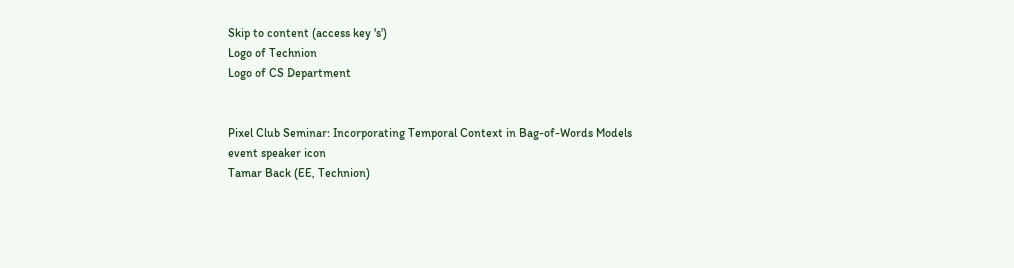Skip to content (access key 's')
Logo of Technion
Logo of CS Department


Pixel Club Seminar: Incorporating Temporal Context in Bag-of-Words Models
event speaker icon
Tamar Back (EE, Technion)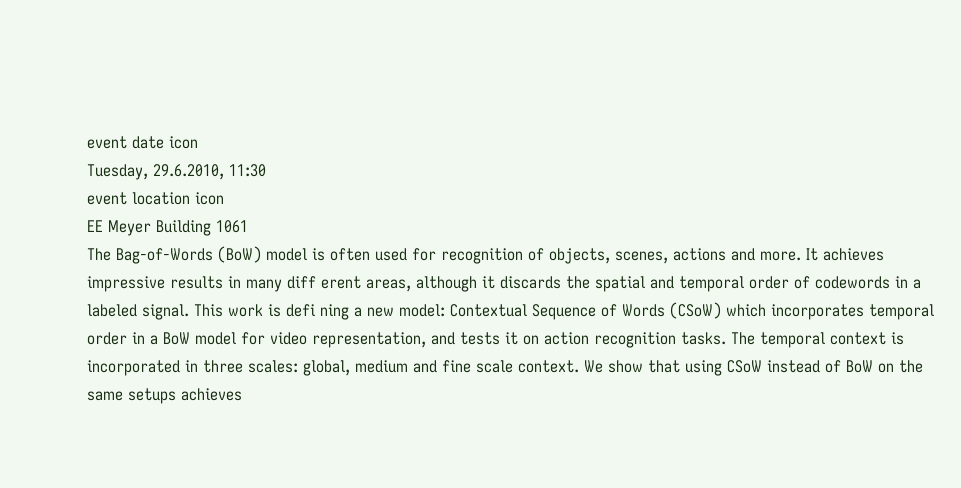event date icon
Tuesday, 29.6.2010, 11:30
event location icon
EE Meyer Building 1061
The Bag-of-Words (BoW) model is often used for recognition of objects, scenes, actions and more. It achieves impressive results in many diff erent areas, although it discards the spatial and temporal order of codewords in a labeled signal. This work is defi ning a new model: Contextual Sequence of Words (CSoW) which incorporates temporal order in a BoW model for video representation, and tests it on action recognition tasks. The temporal context is incorporated in three scales: global, medium and fine scale context. We show that using CSoW instead of BoW on the same setups achieves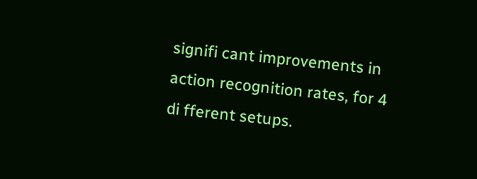signifi cant improvements in action recognition rates, for 4 di fferent setups.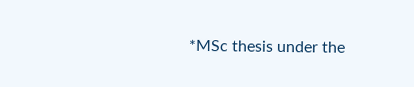*MSc thesis under the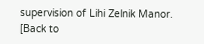supervision of Lihi Zelnik Manor.
[Back to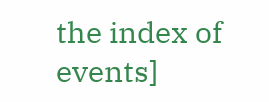the index of events]